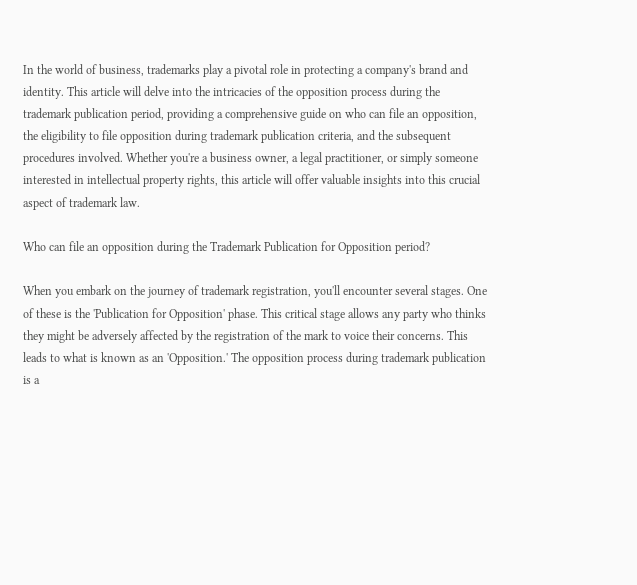In the world of business, trademarks play a pivotal role in protecting a company's brand and identity. This article will delve into the intricacies of the opposition process during the trademark publication period, providing a comprehensive guide on who can file an opposition, the eligibility to file opposition during trademark publication criteria, and the subsequent procedures involved. Whether you're a business owner, a legal practitioner, or simply someone interested in intellectual property rights, this article will offer valuable insights into this crucial aspect of trademark law.

Who can file an opposition during the Trademark Publication for Opposition period?

When you embark on the journey of trademark registration, you'll encounter several stages. One of these is the 'Publication for Opposition' phase. This critical stage allows any party who thinks they might be adversely affected by the registration of the mark to voice their concerns. This leads to what is known as an 'Opposition.' The opposition process during trademark publication is a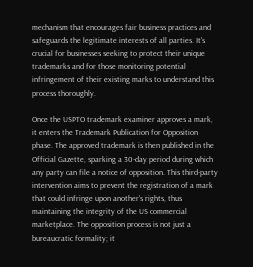mechanism that encourages fair business practices and safeguards the legitimate interests of all parties. It's crucial for businesses seeking to protect their unique trademarks and for those monitoring potential infringement of their existing marks to understand this process thoroughly.

Once the USPTO trademark examiner approves a mark, it enters the Trademark Publication for Opposition phase. The approved trademark is then published in the Official Gazette, sparking a 30-day period during which any party can file a notice of opposition. This third-party intervention aims to prevent the registration of a mark that could infringe upon another's rights, thus maintaining the integrity of the US commercial marketplace. The opposition process is not just a bureaucratic formality; it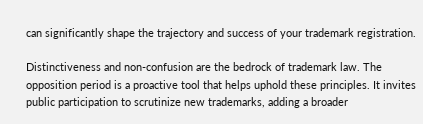can significantly shape the trajectory and success of your trademark registration.

Distinctiveness and non-confusion are the bedrock of trademark law. The opposition period is a proactive tool that helps uphold these principles. It invites public participation to scrutinize new trademarks, adding a broader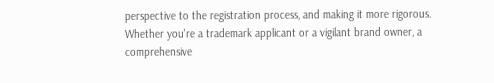perspective to the registration process, and making it more rigorous. Whether you're a trademark applicant or a vigilant brand owner, a comprehensive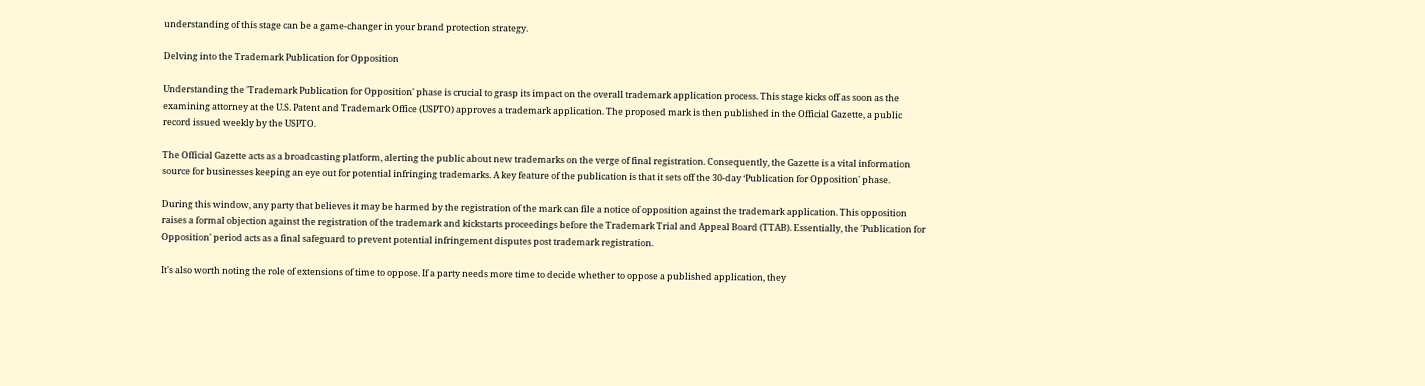understanding of this stage can be a game-changer in your brand protection strategy.

Delving into the Trademark Publication for Opposition

Understanding the 'Trademark Publication for Opposition' phase is crucial to grasp its impact on the overall trademark application process. This stage kicks off as soon as the examining attorney at the U.S. Patent and Trademark Office (USPTO) approves a trademark application. The proposed mark is then published in the Official Gazette, a public record issued weekly by the USPTO.

The Official Gazette acts as a broadcasting platform, alerting the public about new trademarks on the verge of final registration. Consequently, the Gazette is a vital information source for businesses keeping an eye out for potential infringing trademarks. A key feature of the publication is that it sets off the 30-day ‘Publication for Opposition' phase.

During this window, any party that believes it may be harmed by the registration of the mark can file a notice of opposition against the trademark application. This opposition raises a formal objection against the registration of the trademark and kickstarts proceedings before the Trademark Trial and Appeal Board (TTAB). Essentially, the 'Publication for Opposition' period acts as a final safeguard to prevent potential infringement disputes post trademark registration.

It's also worth noting the role of extensions of time to oppose. If a party needs more time to decide whether to oppose a published application, they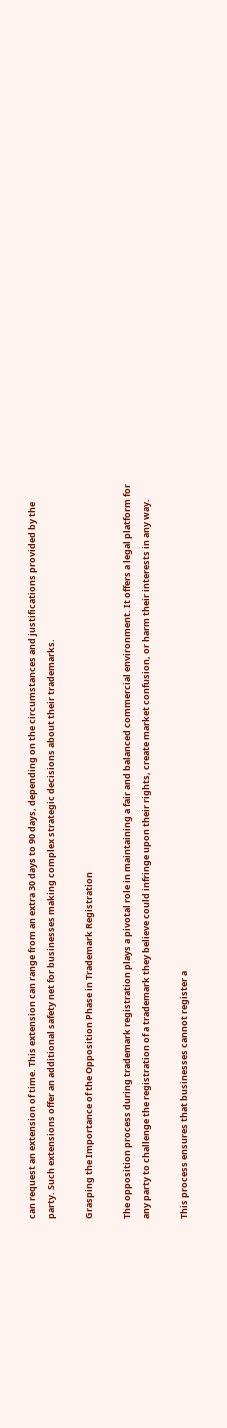can request an extension of time. This extension can range from an extra 30 days to 90 days, depending on the circumstances and justifications provided by the party. Such extensions offer an additional safety net for businesses making complex strategic decisions about their trademarks.

Grasping the Importance of the Opposition Phase in Trademark Registration

The opposition process during trademark registration plays a pivotal role in maintaining a fair and balanced commercial environment. It offers a legal platform for any party to challenge the registration of a trademark they believe could infringe upon their rights, create market confusion, or harm their interests in any way.

This process ensures that businesses cannot register a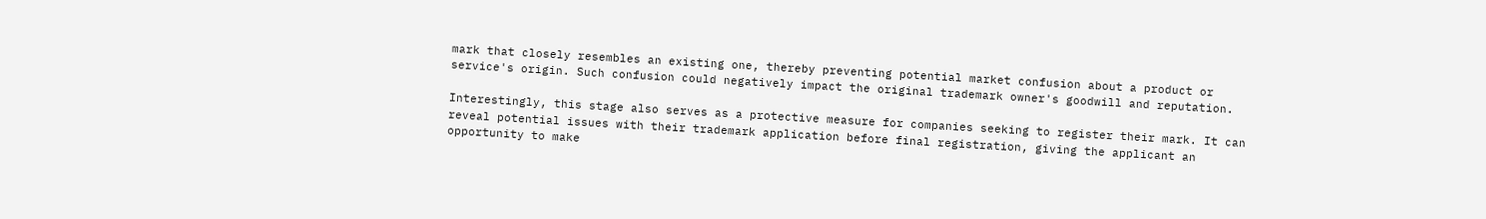mark that closely resembles an existing one, thereby preventing potential market confusion about a product or service's origin. Such confusion could negatively impact the original trademark owner's goodwill and reputation.

Interestingly, this stage also serves as a protective measure for companies seeking to register their mark. It can reveal potential issues with their trademark application before final registration, giving the applicant an opportunity to make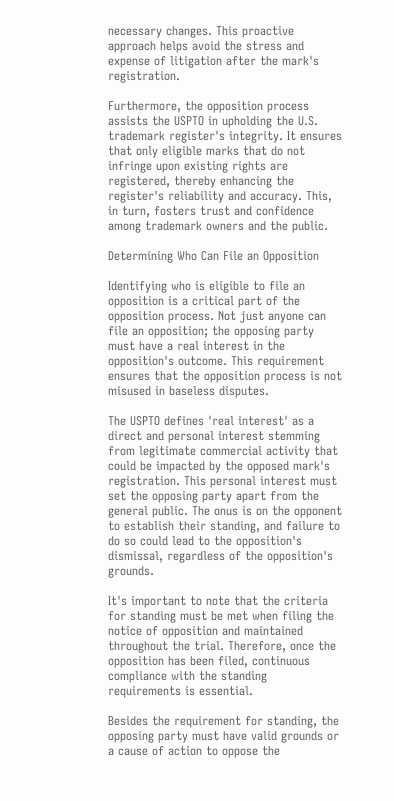necessary changes. This proactive approach helps avoid the stress and expense of litigation after the mark's registration.

Furthermore, the opposition process assists the USPTO in upholding the U.S. trademark register's integrity. It ensures that only eligible marks that do not infringe upon existing rights are registered, thereby enhancing the register's reliability and accuracy. This, in turn, fosters trust and confidence among trademark owners and the public.

Determining Who Can File an Opposition

Identifying who is eligible to file an opposition is a critical part of the opposition process. Not just anyone can file an opposition; the opposing party must have a real interest in the opposition's outcome. This requirement ensures that the opposition process is not misused in baseless disputes.

The USPTO defines 'real interest' as a direct and personal interest stemming from legitimate commercial activity that could be impacted by the opposed mark's registration. This personal interest must set the opposing party apart from the general public. The onus is on the opponent to establish their standing, and failure to do so could lead to the opposition's dismissal, regardless of the opposition's grounds.

It's important to note that the criteria for standing must be met when filing the notice of opposition and maintained throughout the trial. Therefore, once the opposition has been filed, continuous compliance with the standing requirements is essential.

Besides the requirement for standing, the opposing party must have valid grounds or a cause of action to oppose the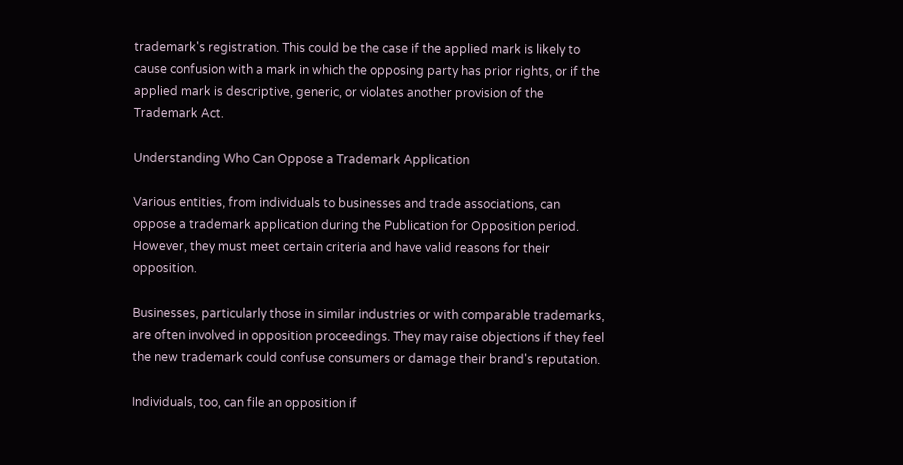trademark's registration. This could be the case if the applied mark is likely to cause confusion with a mark in which the opposing party has prior rights, or if the applied mark is descriptive, generic, or violates another provision of the Trademark Act.

Understanding Who Can Oppose a Trademark Application

Various entities, from individuals to businesses and trade associations, can oppose a trademark application during the Publication for Opposition period. However, they must meet certain criteria and have valid reasons for their opposition.

Businesses, particularly those in similar industries or with comparable trademarks, are often involved in opposition proceedings. They may raise objections if they feel the new trademark could confuse consumers or damage their brand's reputation.

Individuals, too, can file an opposition if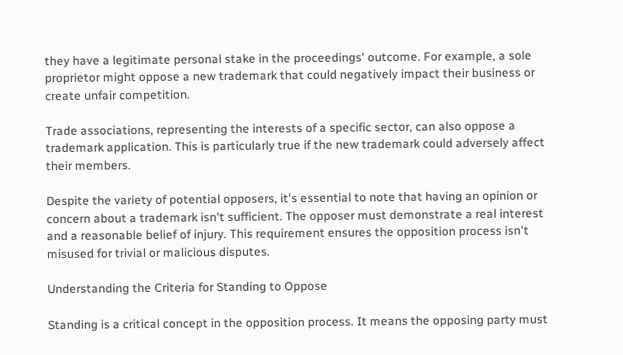they have a legitimate personal stake in the proceedings' outcome. For example, a sole proprietor might oppose a new trademark that could negatively impact their business or create unfair competition.

Trade associations, representing the interests of a specific sector, can also oppose a trademark application. This is particularly true if the new trademark could adversely affect their members.

Despite the variety of potential opposers, it's essential to note that having an opinion or concern about a trademark isn't sufficient. The opposer must demonstrate a real interest and a reasonable belief of injury. This requirement ensures the opposition process isn't misused for trivial or malicious disputes.

Understanding the Criteria for Standing to Oppose

Standing is a critical concept in the opposition process. It means the opposing party must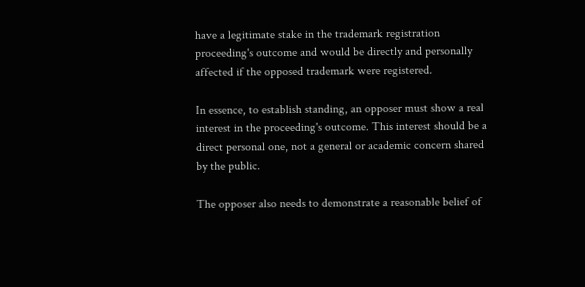have a legitimate stake in the trademark registration proceeding's outcome and would be directly and personally affected if the opposed trademark were registered.

In essence, to establish standing, an opposer must show a real interest in the proceeding's outcome. This interest should be a direct personal one, not a general or academic concern shared by the public.

The opposer also needs to demonstrate a reasonable belief of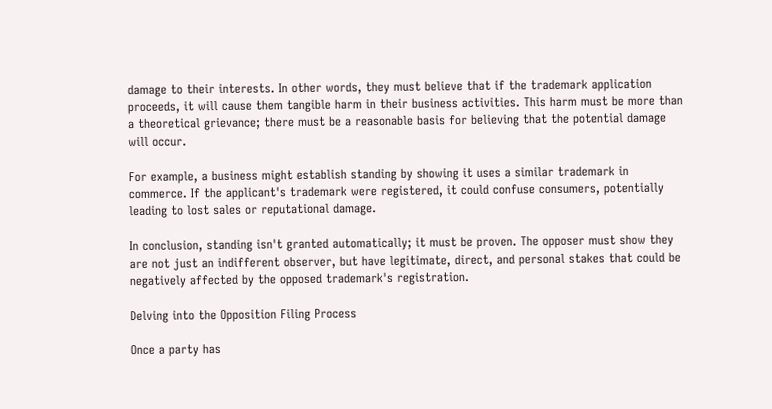damage to their interests. In other words, they must believe that if the trademark application proceeds, it will cause them tangible harm in their business activities. This harm must be more than a theoretical grievance; there must be a reasonable basis for believing that the potential damage will occur.

For example, a business might establish standing by showing it uses a similar trademark in commerce. If the applicant's trademark were registered, it could confuse consumers, potentially leading to lost sales or reputational damage.

In conclusion, standing isn't granted automatically; it must be proven. The opposer must show they are not just an indifferent observer, but have legitimate, direct, and personal stakes that could be negatively affected by the opposed trademark's registration.

Delving into the Opposition Filing Process

Once a party has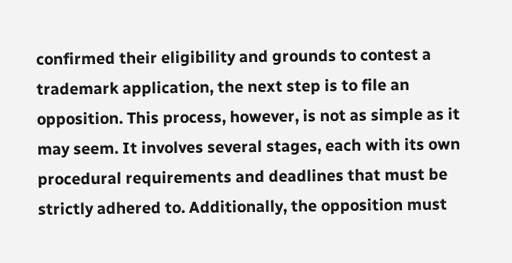confirmed their eligibility and grounds to contest a trademark application, the next step is to file an opposition. This process, however, is not as simple as it may seem. It involves several stages, each with its own procedural requirements and deadlines that must be strictly adhered to. Additionally, the opposition must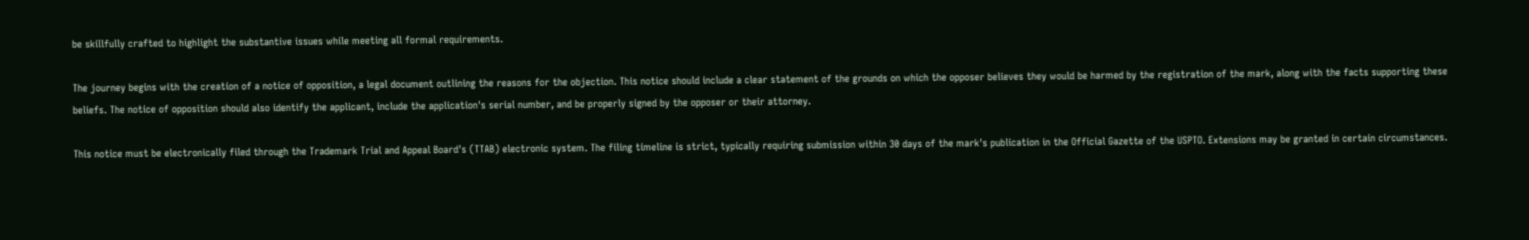be skillfully crafted to highlight the substantive issues while meeting all formal requirements.

The journey begins with the creation of a notice of opposition, a legal document outlining the reasons for the objection. This notice should include a clear statement of the grounds on which the opposer believes they would be harmed by the registration of the mark, along with the facts supporting these beliefs. The notice of opposition should also identify the applicant, include the application's serial number, and be properly signed by the opposer or their attorney.

This notice must be electronically filed through the Trademark Trial and Appeal Board's (TTAB) electronic system. The filing timeline is strict, typically requiring submission within 30 days of the mark's publication in the Official Gazette of the USPTO. Extensions may be granted in certain circumstances.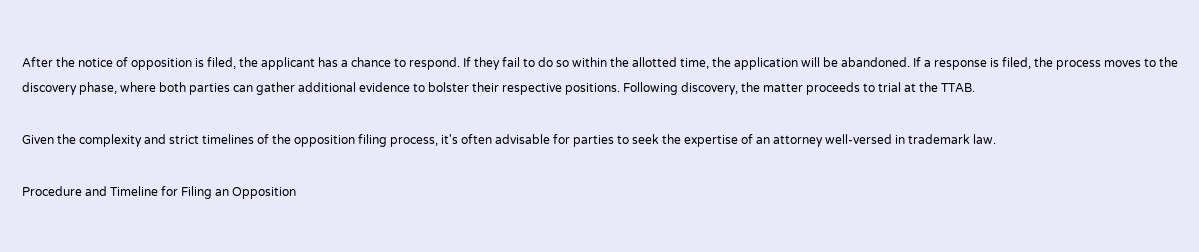After the notice of opposition is filed, the applicant has a chance to respond. If they fail to do so within the allotted time, the application will be abandoned. If a response is filed, the process moves to the discovery phase, where both parties can gather additional evidence to bolster their respective positions. Following discovery, the matter proceeds to trial at the TTAB.

Given the complexity and strict timelines of the opposition filing process, it's often advisable for parties to seek the expertise of an attorney well-versed in trademark law.

Procedure and Timeline for Filing an Opposition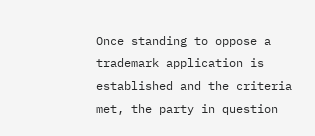Once standing to oppose a trademark application is established and the criteria met, the party in question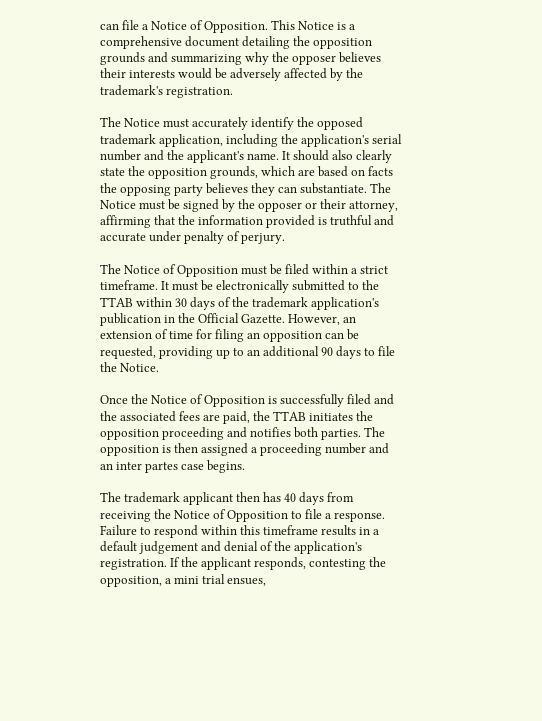can file a Notice of Opposition. This Notice is a comprehensive document detailing the opposition grounds and summarizing why the opposer believes their interests would be adversely affected by the trademark's registration.

The Notice must accurately identify the opposed trademark application, including the application's serial number and the applicant's name. It should also clearly state the opposition grounds, which are based on facts the opposing party believes they can substantiate. The Notice must be signed by the opposer or their attorney, affirming that the information provided is truthful and accurate under penalty of perjury.

The Notice of Opposition must be filed within a strict timeframe. It must be electronically submitted to the TTAB within 30 days of the trademark application's publication in the Official Gazette. However, an extension of time for filing an opposition can be requested, providing up to an additional 90 days to file the Notice.

Once the Notice of Opposition is successfully filed and the associated fees are paid, the TTAB initiates the opposition proceeding and notifies both parties. The opposition is then assigned a proceeding number and an inter partes case begins.

The trademark applicant then has 40 days from receiving the Notice of Opposition to file a response. Failure to respond within this timeframe results in a default judgement and denial of the application's registration. If the applicant responds, contesting the opposition, a mini trial ensues,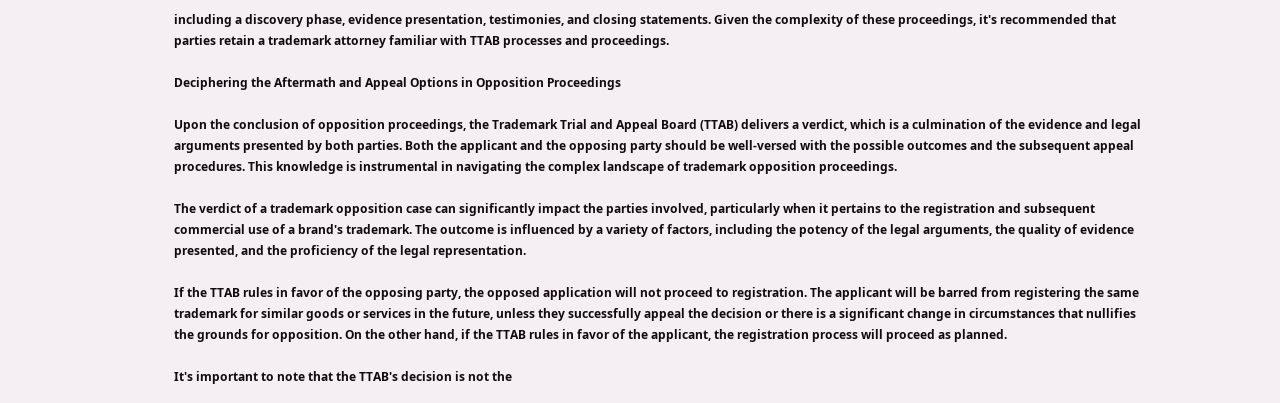including a discovery phase, evidence presentation, testimonies, and closing statements. Given the complexity of these proceedings, it's recommended that parties retain a trademark attorney familiar with TTAB processes and proceedings.

Deciphering the Aftermath and Appeal Options in Opposition Proceedings

Upon the conclusion of opposition proceedings, the Trademark Trial and Appeal Board (TTAB) delivers a verdict, which is a culmination of the evidence and legal arguments presented by both parties. Both the applicant and the opposing party should be well-versed with the possible outcomes and the subsequent appeal procedures. This knowledge is instrumental in navigating the complex landscape of trademark opposition proceedings.

The verdict of a trademark opposition case can significantly impact the parties involved, particularly when it pertains to the registration and subsequent commercial use of a brand's trademark. The outcome is influenced by a variety of factors, including the potency of the legal arguments, the quality of evidence presented, and the proficiency of the legal representation.

If the TTAB rules in favor of the opposing party, the opposed application will not proceed to registration. The applicant will be barred from registering the same trademark for similar goods or services in the future, unless they successfully appeal the decision or there is a significant change in circumstances that nullifies the grounds for opposition. On the other hand, if the TTAB rules in favor of the applicant, the registration process will proceed as planned.

It's important to note that the TTAB's decision is not the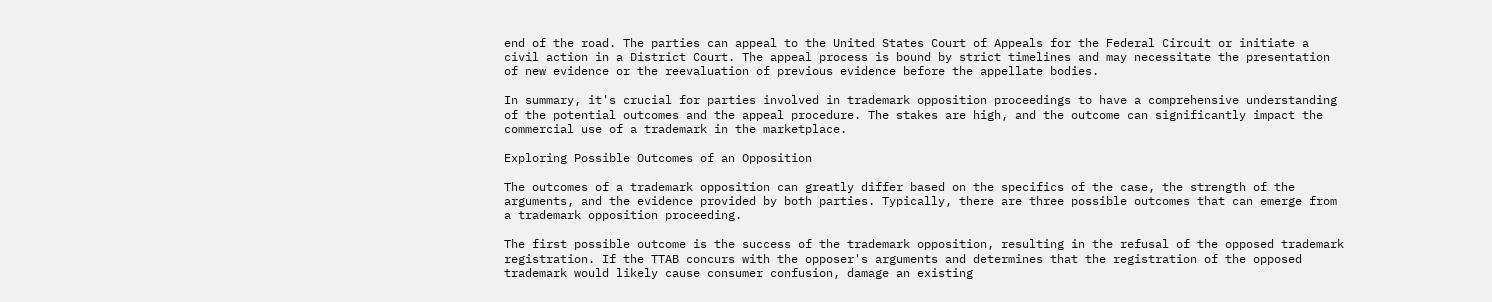end of the road. The parties can appeal to the United States Court of Appeals for the Federal Circuit or initiate a civil action in a District Court. The appeal process is bound by strict timelines and may necessitate the presentation of new evidence or the reevaluation of previous evidence before the appellate bodies.

In summary, it's crucial for parties involved in trademark opposition proceedings to have a comprehensive understanding of the potential outcomes and the appeal procedure. The stakes are high, and the outcome can significantly impact the commercial use of a trademark in the marketplace.

Exploring Possible Outcomes of an Opposition

The outcomes of a trademark opposition can greatly differ based on the specifics of the case, the strength of the arguments, and the evidence provided by both parties. Typically, there are three possible outcomes that can emerge from a trademark opposition proceeding.

The first possible outcome is the success of the trademark opposition, resulting in the refusal of the opposed trademark registration. If the TTAB concurs with the opposer's arguments and determines that the registration of the opposed trademark would likely cause consumer confusion, damage an existing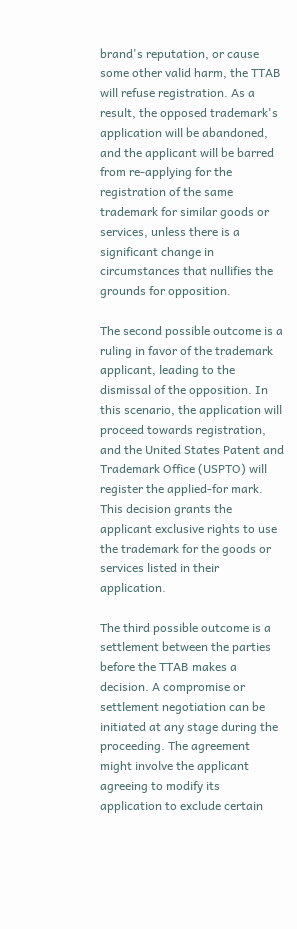brand's reputation, or cause some other valid harm, the TTAB will refuse registration. As a result, the opposed trademark's application will be abandoned, and the applicant will be barred from re-applying for the registration of the same trademark for similar goods or services, unless there is a significant change in circumstances that nullifies the grounds for opposition.

The second possible outcome is a ruling in favor of the trademark applicant, leading to the dismissal of the opposition. In this scenario, the application will proceed towards registration, and the United States Patent and Trademark Office (USPTO) will register the applied-for mark. This decision grants the applicant exclusive rights to use the trademark for the goods or services listed in their application.

The third possible outcome is a settlement between the parties before the TTAB makes a decision. A compromise or settlement negotiation can be initiated at any stage during the proceeding. The agreement might involve the applicant agreeing to modify its application to exclude certain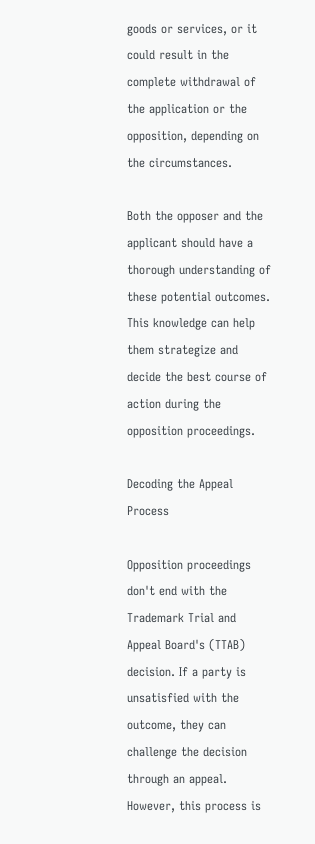goods or services, or it could result in the complete withdrawal of the application or the opposition, depending on the circumstances.

Both the opposer and the applicant should have a thorough understanding of these potential outcomes. This knowledge can help them strategize and decide the best course of action during the opposition proceedings.

Decoding the Appeal Process

Opposition proceedings don't end with the Trademark Trial and Appeal Board's (TTAB) decision. If a party is unsatisfied with the outcome, they can challenge the decision through an appeal. However, this process is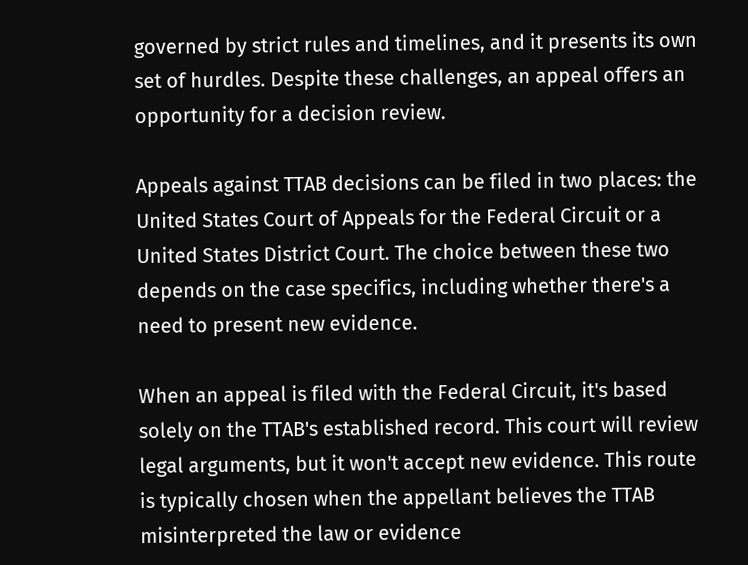governed by strict rules and timelines, and it presents its own set of hurdles. Despite these challenges, an appeal offers an opportunity for a decision review.

Appeals against TTAB decisions can be filed in two places: the United States Court of Appeals for the Federal Circuit or a United States District Court. The choice between these two depends on the case specifics, including whether there's a need to present new evidence.

When an appeal is filed with the Federal Circuit, it's based solely on the TTAB's established record. This court will review legal arguments, but it won't accept new evidence. This route is typically chosen when the appellant believes the TTAB misinterpreted the law or evidence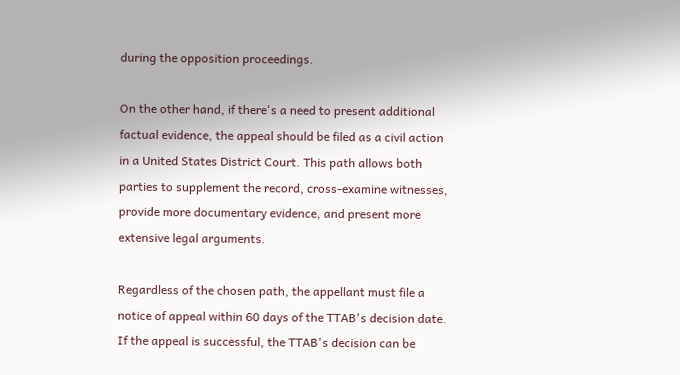during the opposition proceedings.

On the other hand, if there's a need to present additional factual evidence, the appeal should be filed as a civil action in a United States District Court. This path allows both parties to supplement the record, cross-examine witnesses, provide more documentary evidence, and present more extensive legal arguments.

Regardless of the chosen path, the appellant must file a notice of appeal within 60 days of the TTAB's decision date. If the appeal is successful, the TTAB's decision can be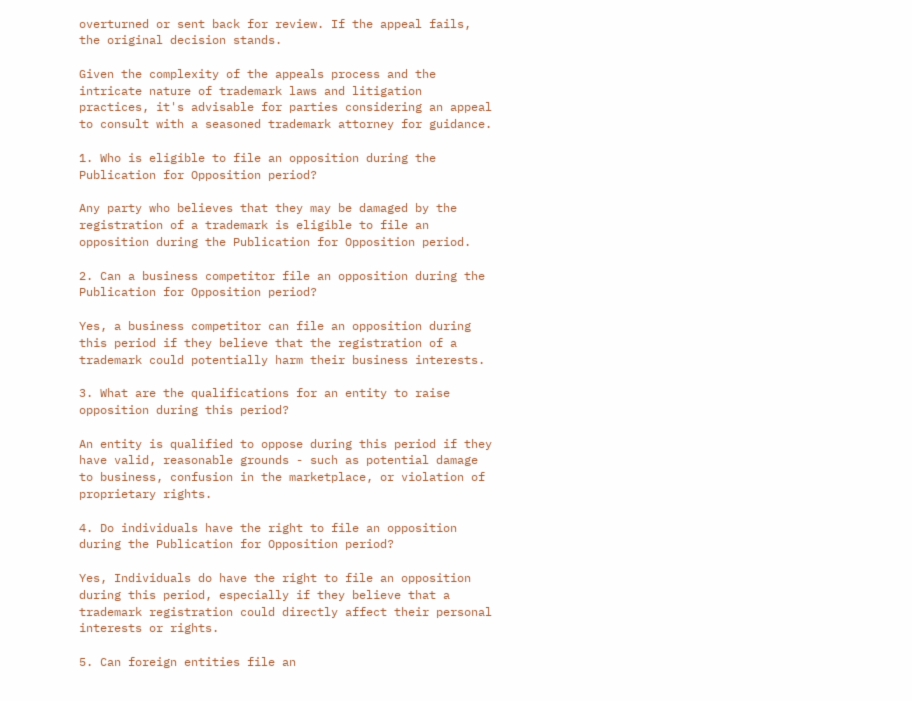overturned or sent back for review. If the appeal fails, the original decision stands.

Given the complexity of the appeals process and the intricate nature of trademark laws and litigation practices, it's advisable for parties considering an appeal to consult with a seasoned trademark attorney for guidance.

1. Who is eligible to file an opposition during the Publication for Opposition period?

Any party who believes that they may be damaged by the registration of a trademark is eligible to file an opposition during the Publication for Opposition period.

2. Can a business competitor file an opposition during the Publication for Opposition period?

Yes, a business competitor can file an opposition during this period if they believe that the registration of a trademark could potentially harm their business interests.

3. What are the qualifications for an entity to raise opposition during this period?

An entity is qualified to oppose during this period if they have valid, reasonable grounds - such as potential damage to business, confusion in the marketplace, or violation of proprietary rights.

4. Do individuals have the right to file an opposition during the Publication for Opposition period?

Yes, Individuals do have the right to file an opposition during this period, especially if they believe that a trademark registration could directly affect their personal interests or rights.

5. Can foreign entities file an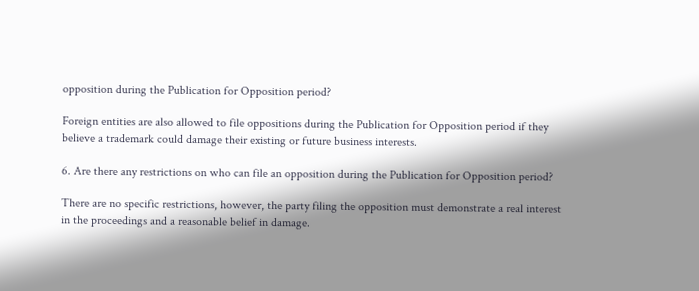opposition during the Publication for Opposition period?

Foreign entities are also allowed to file oppositions during the Publication for Opposition period if they believe a trademark could damage their existing or future business interests.

6. Are there any restrictions on who can file an opposition during the Publication for Opposition period?

There are no specific restrictions, however, the party filing the opposition must demonstrate a real interest in the proceedings and a reasonable belief in damage.